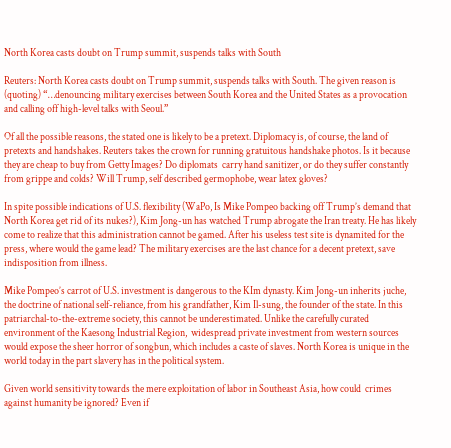North Korea casts doubt on Trump summit, suspends talks with South

Reuters: North Korea casts doubt on Trump summit, suspends talks with South. The given reason is (quoting) “…denouncing military exercises between South Korea and the United States as a provocation and calling off high-level talks with Seoul.”

Of all the possible reasons, the stated one is likely to be a pretext. Diplomacy is, of course, the land of pretexts and handshakes. Reuters takes the crown for running gratuitous handshake photos. Is it because they are cheap to buy from Getty Images? Do diplomats  carry hand sanitizer, or do they suffer constantly from grippe and colds? Will Trump, self described germophobe, wear latex gloves?

In spite possible indications of U.S. flexibility (WaPo, Is Mike Pompeo backing off Trump’s demand that North Korea get rid of its nukes?), Kim Jong-un has watched Trump abrogate the Iran treaty. He has likely come to realize that this administration cannot be gamed. After his useless test site is dynamited for the press, where would the game lead? The military exercises are the last chance for a decent pretext, save indisposition from illness.

Mike Pompeo’s carrot of U.S. investment is dangerous to the KIm dynasty. Kim Jong-un inherits juche, the doctrine of national self-reliance, from his grandfather, Kim Il-sung, the founder of the state. In this patriarchal-to-the-extreme society, this cannot be underestimated. Unlike the carefully curated environment of the Kaesong Industrial Region,  widespread private investment from western sources would expose the sheer horror of songbun, which includes a caste of slaves. North Korea is unique in the world today in the part slavery has in the political system.

Given world sensitivity towards the mere exploitation of labor in Southeast Asia, how could  crimes against humanity be ignored? Even if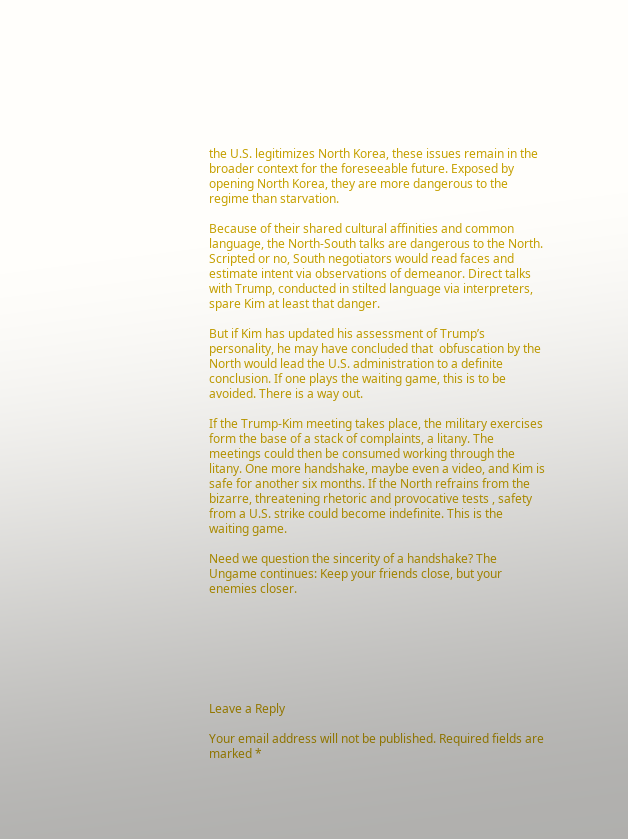the U.S. legitimizes North Korea, these issues remain in the broader context for the foreseeable future. Exposed by opening North Korea, they are more dangerous to the regime than starvation.

Because of their shared cultural affinities and common language, the North-South talks are dangerous to the North. Scripted or no, South negotiators would read faces and estimate intent via observations of demeanor. Direct talks with Trump, conducted in stilted language via interpreters, spare Kim at least that danger.

But if Kim has updated his assessment of Trump’s personality, he may have concluded that  obfuscation by the North would lead the U.S. administration to a definite conclusion. If one plays the waiting game, this is to be avoided. There is a way out.

If the Trump-Kim meeting takes place, the military exercises form the base of a stack of complaints, a litany. The meetings could then be consumed working through the litany. One more handshake, maybe even a video, and Kim is safe for another six months. If the North refrains from the bizarre, threatening rhetoric and provocative tests , safety from a U.S. strike could become indefinite. This is the waiting game.

Need we question the sincerity of a handshake? The Ungame continues: Keep your friends close, but your enemies closer.







Leave a Reply

Your email address will not be published. Required fields are marked *